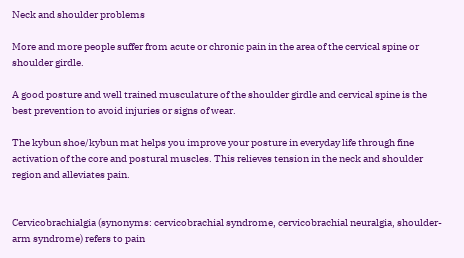Neck and shoulder problems

More and more people suffer from acute or chronic pain in the area of the cervical spine or shoulder girdle.

A good posture and well trained musculature of the shoulder girdle and cervical spine is the best prevention to avoid injuries or signs of wear.

The kybun shoe/kybun mat helps you improve your posture in everyday life through fine activation of the core and postural muscles. This relieves tension in the neck and shoulder region and alleviates pain.


Cervicobrachialgia (synonyms: cervicobrachial syndrome, cervicobrachial neuralgia, shoulder-arm syndrome) refers to pain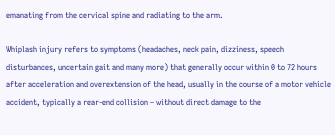emanating from the cervical spine and radiating to the arm.

Whiplash injury refers to symptoms (headaches, neck pain, dizziness, speech disturbances, uncertain gait and many more) that generally occur within 0 to 72 hours after acceleration and overextension of the head, usually in the course of a motor vehicle accident, typically a rear-end collision – without direct damage to the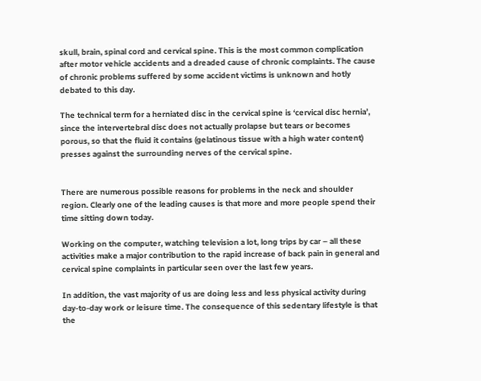skull, brain, spinal cord and cervical spine. This is the most common complication after motor vehicle accidents and a dreaded cause of chronic complaints. The cause of chronic problems suffered by some accident victims is unknown and hotly debated to this day.

The technical term for a herniated disc in the cervical spine is ‘cervical disc hernia’, since the intervertebral disc does not actually prolapse but tears or becomes porous, so that the fluid it contains (gelatinous tissue with a high water content) presses against the surrounding nerves of the cervical spine.


There are numerous possible reasons for problems in the neck and shoulder region. Clearly one of the leading causes is that more and more people spend their time sitting down today.

Working on the computer, watching television a lot, long trips by car – all these activities make a major contribution to the rapid increase of back pain in general and cervical spine complaints in particular seen over the last few years.

In addition, the vast majority of us are doing less and less physical activity during day-to-day work or leisure time. The consequence of this sedentary lifestyle is that the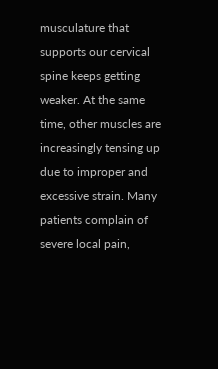musculature that supports our cervical spine keeps getting weaker. At the same time, other muscles are increasingly tensing up due to improper and excessive strain. Many patients complain of severe local pain,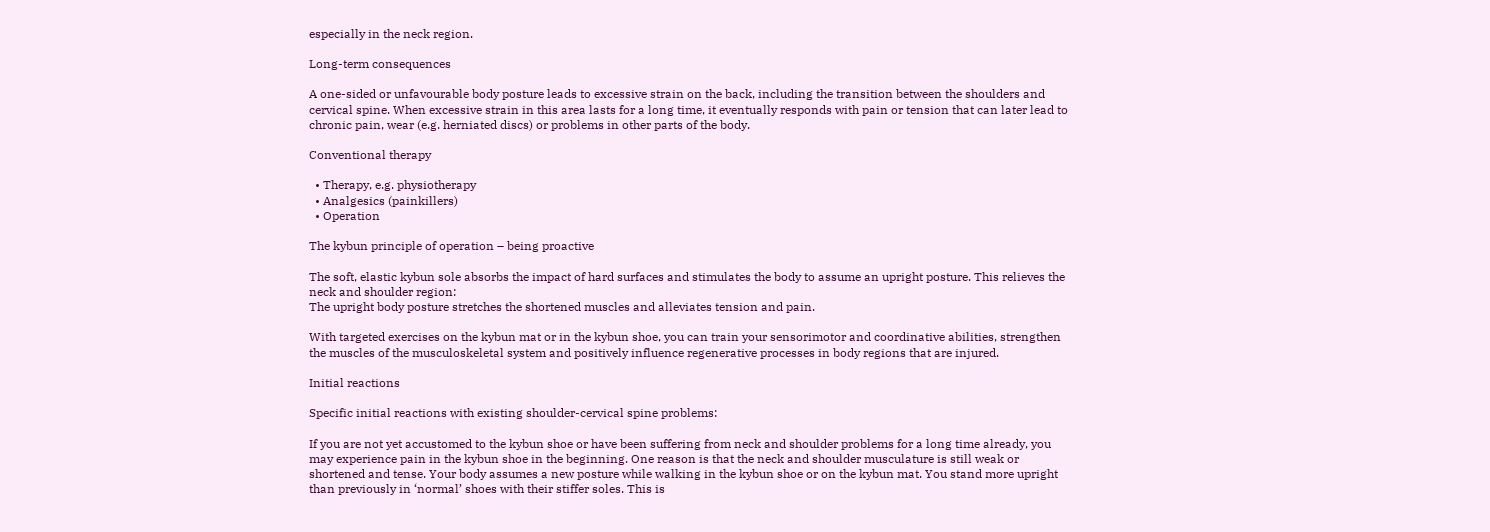especially in the neck region.

Long-term consequences

A one-sided or unfavourable body posture leads to excessive strain on the back, including the transition between the shoulders and cervical spine. When excessive strain in this area lasts for a long time, it eventually responds with pain or tension that can later lead to chronic pain, wear (e.g. herniated discs) or problems in other parts of the body.

Conventional therapy

  • Therapy, e.g. physiotherapy
  • Analgesics (painkillers)
  • Operation

The kybun principle of operation – being proactive

The soft, elastic kybun sole absorbs the impact of hard surfaces and stimulates the body to assume an upright posture. This relieves the neck and shoulder region:
The upright body posture stretches the shortened muscles and alleviates tension and pain.

With targeted exercises on the kybun mat or in the kybun shoe, you can train your sensorimotor and coordinative abilities, strengthen the muscles of the musculoskeletal system and positively influence regenerative processes in body regions that are injured.

Initial reactions

Specific initial reactions with existing shoulder-cervical spine problems:

If you are not yet accustomed to the kybun shoe or have been suffering from neck and shoulder problems for a long time already, you may experience pain in the kybun shoe in the beginning. One reason is that the neck and shoulder musculature is still weak or shortened and tense. Your body assumes a new posture while walking in the kybun shoe or on the kybun mat. You stand more upright than previously in ‘normal’ shoes with their stiffer soles. This is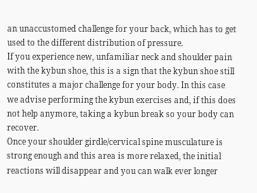an unaccustomed challenge for your back, which has to get used to the different distribution of pressure.
If you experience new, unfamiliar neck and shoulder pain with the kybun shoe, this is a sign that the kybun shoe still constitutes a major challenge for your body. In this case we advise performing the kybun exercises and, if this does not help anymore, taking a kybun break so your body can recover.
Once your shoulder girdle/cervical spine musculature is strong enough and this area is more relaxed, the initial reactions will disappear and you can walk ever longer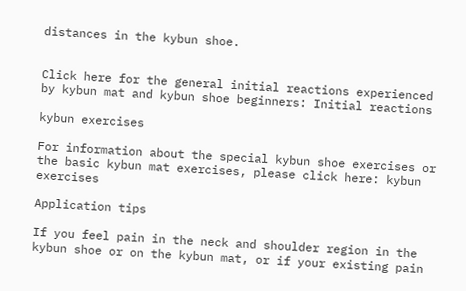distances in the kybun shoe.


Click here for the general initial reactions experienced by kybun mat and kybun shoe beginners: Initial reactions

kybun exercises

For information about the special kybun shoe exercises or the basic kybun mat exercises, please click here: kybun exercises

Application tips

If you feel pain in the neck and shoulder region in the kybun shoe or on the kybun mat, or if your existing pain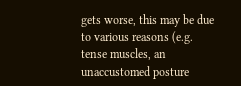gets worse, this may be due to various reasons (e.g. tense muscles, an unaccustomed posture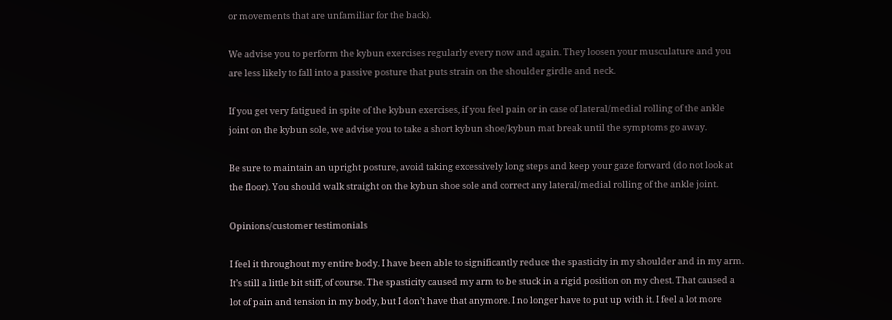or movements that are unfamiliar for the back).

We advise you to perform the kybun exercises regularly every now and again. They loosen your musculature and you are less likely to fall into a passive posture that puts strain on the shoulder girdle and neck.

If you get very fatigued in spite of the kybun exercises, if you feel pain or in case of lateral/medial rolling of the ankle joint on the kybun sole, we advise you to take a short kybun shoe/kybun mat break until the symptoms go away.

Be sure to maintain an upright posture, avoid taking excessively long steps and keep your gaze forward (do not look at the floor). You should walk straight on the kybun shoe sole and correct any lateral/medial rolling of the ankle joint.

Opinions/customer testimonials

I feel it throughout my entire body. I have been able to significantly reduce the spasticity in my shoulder and in my arm. It’s still a little bit stiff, of course. The spasticity caused my arm to be stuck in a rigid position on my chest. That caused a lot of pain and tension in my body, but I don’t have that anymore. I no longer have to put up with it. I feel a lot more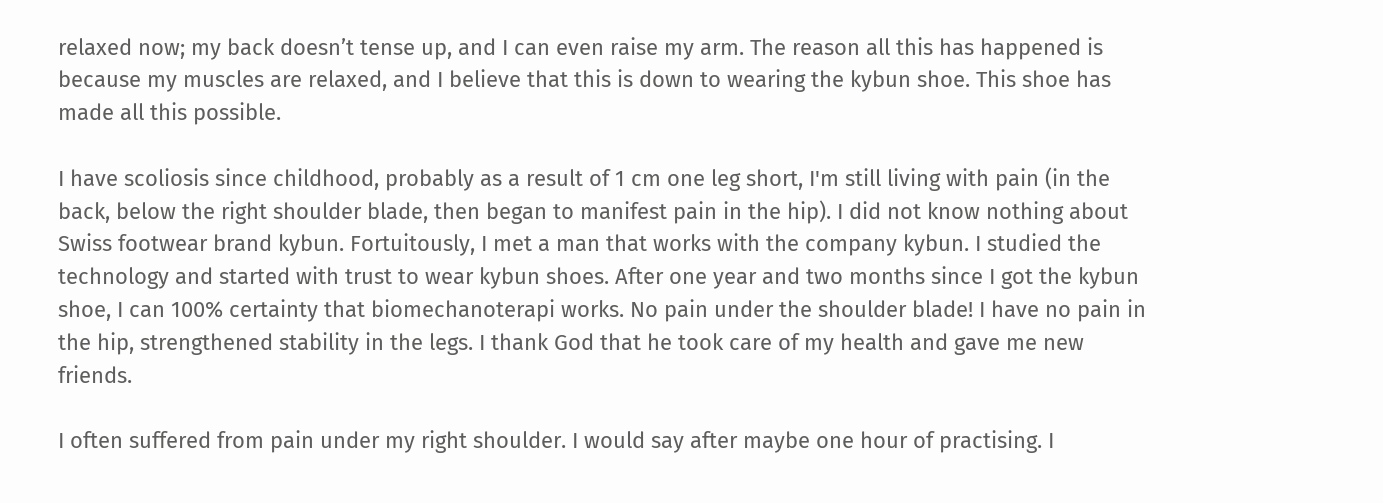relaxed now; my back doesn’t tense up, and I can even raise my arm. The reason all this has happened is because my muscles are relaxed, and I believe that this is down to wearing the kybun shoe. This shoe has made all this possible.

I have scoliosis since childhood, probably as a result of 1 cm one leg short, I'm still living with pain (in the back, below the right shoulder blade, then began to manifest pain in the hip). I did not know nothing about Swiss footwear brand kybun. Fortuitously, I met a man that works with the company kybun. I studied the technology and started with trust to wear kybun shoes. After one year and two months since I got the kybun shoe, I can 100% certainty that biomechanoterapi works. No pain under the shoulder blade! I have no pain in the hip, strengthened stability in the legs. I thank God that he took care of my health and gave me new friends.

I often suffered from pain under my right shoulder. I would say after maybe one hour of practising. I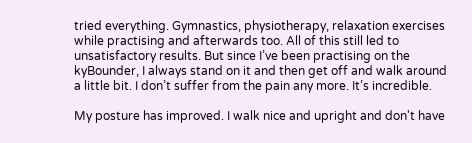tried everything. Gymnastics, physiotherapy, relaxation exercises while practising and afterwards too. All of this still led to unsatisfactory results. But since I’ve been practising on the kyBounder, I always stand on it and then get off and walk around a little bit. I don’t suffer from the pain any more. It’s incredible.

My posture has improved. I walk nice and upright and don't have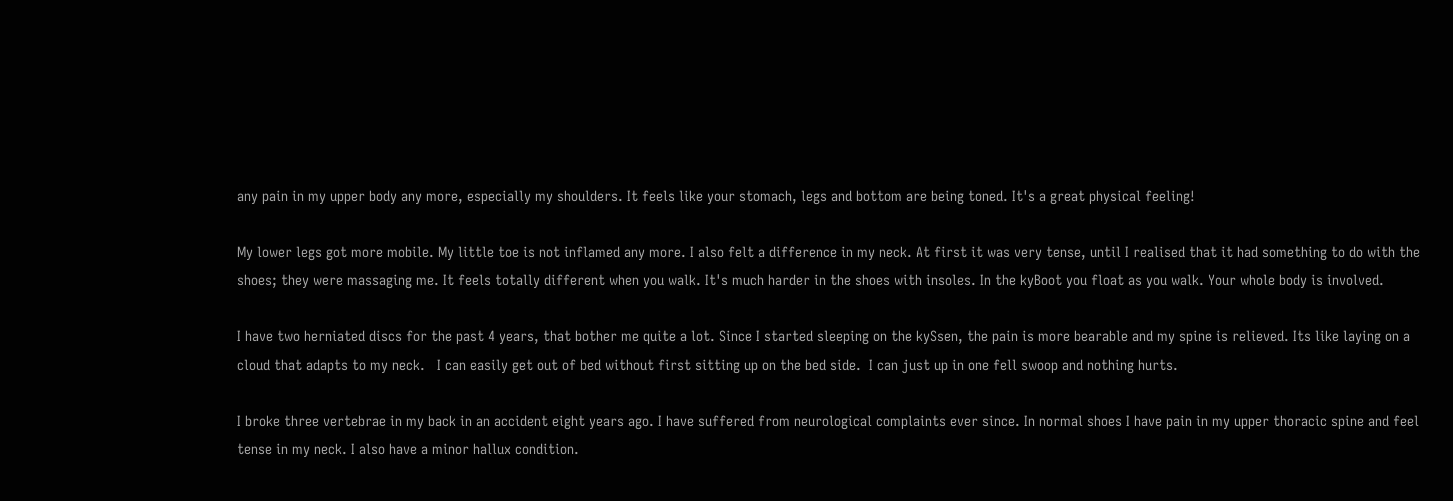any pain in my upper body any more, especially my shoulders. It feels like your stomach, legs and bottom are being toned. It's a great physical feeling!

My lower legs got more mobile. My little toe is not inflamed any more. I also felt a difference in my neck. At first it was very tense, until I realised that it had something to do with the shoes; they were massaging me. It feels totally different when you walk. It's much harder in the shoes with insoles. In the kyBoot you float as you walk. Your whole body is involved.

I have two herniated discs for the past 4 years, that bother me quite a lot. Since I started sleeping on the kySsen, the pain is more bearable and my spine is relieved. Its like laying on a cloud that adapts to my neck.   I can easily get out of bed without first sitting up on the bed side.  I can just up in one fell swoop and nothing hurts.

I broke three vertebrae in my back in an accident eight years ago. I have suffered from neurological complaints ever since. In normal shoes I have pain in my upper thoracic spine and feel tense in my neck. I also have a minor hallux condition.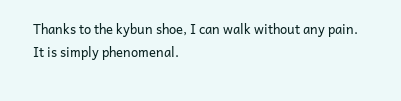Thanks to the kybun shoe, I can walk without any pain. It is simply phenomenal.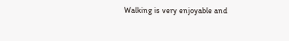Walking is very enjoyable and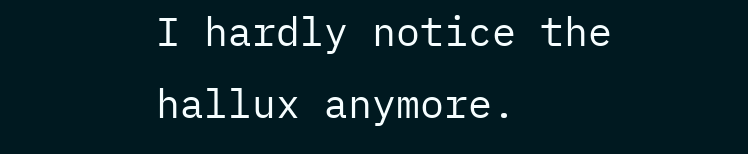I hardly notice the hallux anymore.